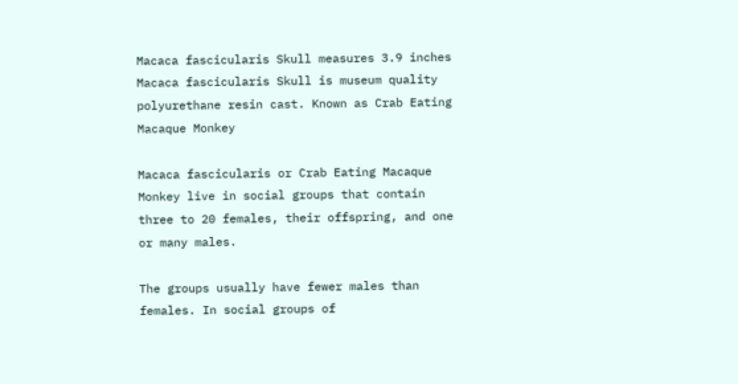Macaca fascicularis Skull measures 3.9 inches Macaca fascicularis Skull is museum quality polyurethane resin cast. Known as Crab Eating Macaque Monkey

Macaca fascicularis or Crab Eating Macaque Monkey live in social groups that contain three to 20 females, their offspring, and one or many males.

The groups usually have fewer males than females. In social groups of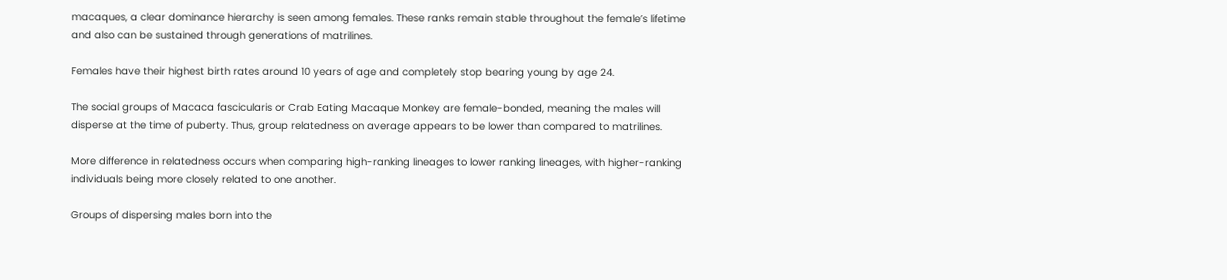macaques, a clear dominance hierarchy is seen among females. These ranks remain stable throughout the female’s lifetime and also can be sustained through generations of matrilines.

Females have their highest birth rates around 10 years of age and completely stop bearing young by age 24.

The social groups of Macaca fascicularis or Crab Eating Macaque Monkey are female-bonded, meaning the males will disperse at the time of puberty. Thus, group relatedness on average appears to be lower than compared to matrilines.

More difference in relatedness occurs when comparing high-ranking lineages to lower ranking lineages, with higher-ranking individuals being more closely related to one another.

Groups of dispersing males born into the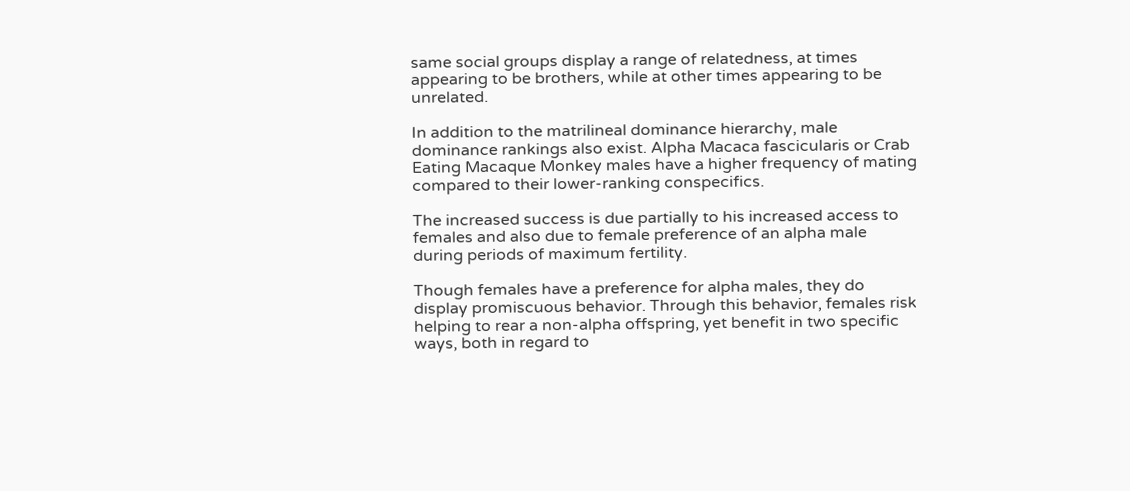same social groups display a range of relatedness, at times appearing to be brothers, while at other times appearing to be unrelated.

In addition to the matrilineal dominance hierarchy, male dominance rankings also exist. Alpha Macaca fascicularis or Crab Eating Macaque Monkey males have a higher frequency of mating compared to their lower-ranking conspecifics.

The increased success is due partially to his increased access to females and also due to female preference of an alpha male during periods of maximum fertility.

Though females have a preference for alpha males, they do display promiscuous behavior. Through this behavior, females risk helping to rear a non-alpha offspring, yet benefit in two specific ways, both in regard to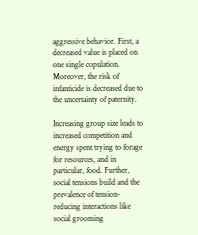aggressive behavior. First, a decreased value is placed on one single copulation. Moreover, the risk of infanticide is decreased due to the uncertainty of paternity.

Increasing group size leads to increased competition and energy spent trying to forage for resources, and in particular, food. Further, social tensions build and the prevalence of tension-reducing interactions like social grooming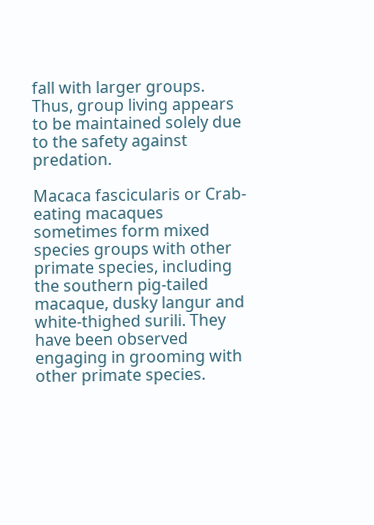fall with larger groups. Thus, group living appears to be maintained solely due to the safety against predation.

Macaca fascicularis or Crab-eating macaques sometimes form mixed species groups with other primate species, including the southern pig-tailed macaque, dusky langur and white-thighed surili. They have been observed engaging in grooming with other primate species.